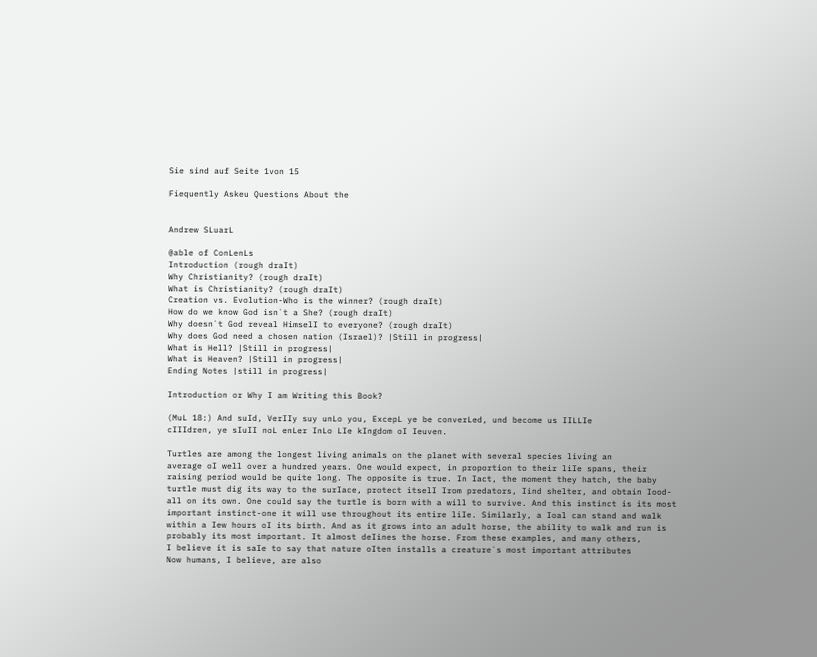Sie sind auf Seite 1von 15

Fiequently Askeu Questions About the


Andrew SLuarL

@able of ConLenLs
Introduction (rough draIt)
Why Christianity? (rough draIt)
What is Christianity? (rough draIt)
Creation vs. Evolution-Who is the winner? (rough draIt)
How do we know God isn`t a She? (rough draIt)
Why doesn`t God reveal HimselI to everyone? (rough draIt)
Why does God need a chosen nation (Israel)? |Still in progress|
What is Hell? |Still in progress|
What is Heaven? |Still in progress|
Ending Notes |still in progress|

Introduction or Why I am Writing this Book?

(MuL 18:) And suId, VerIIy suy unLo you, ExcepL ye be converLed, und become us IILLIe
cIIIdren, ye sIuII noL enLer InLo LIe kIngdom oI Ieuven.

Turtles are among the longest living animals on the planet with several species living an
average oI well over a hundred years. One would expect, in proportion to their liIe spans, their
raising period would be quite long. The opposite is true. In Iact, the moment they hatch, the baby
turtle must dig its way to the surIace, protect itselI Irom predators, Iind shelter, and obtain Iood-
all on its own. One could say the turtle is born with a will to survive. And this instinct is its most
important instinct-one it will use throughout its entire liIe. Similarly, a Ioal can stand and walk
within a Iew hours oI its birth. And as it grows into an adult horse, the ability to walk and run is
probably its most important. It almost deIines the horse. From these examples, and many others,
I believe it is saIe to say that nature oIten installs a creature`s most important attributes
Now humans, I believe, are also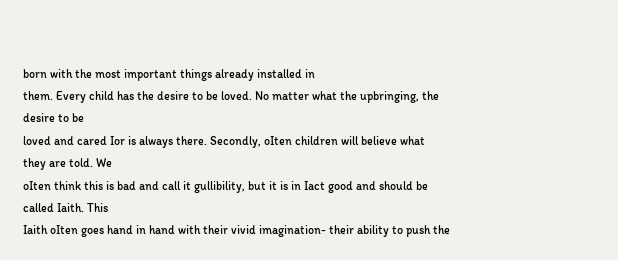born with the most important things already installed in
them. Every child has the desire to be loved. No matter what the upbringing, the desire to be
loved and cared Ior is always there. Secondly, oIten children will believe what they are told. We
oIten think this is bad and call it gullibility, but it is in Iact good and should be called Iaith. This
Iaith oIten goes hand in hand with their vivid imagination- their ability to push the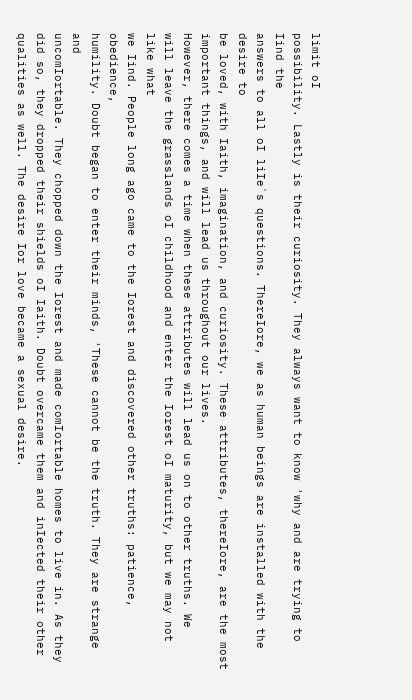limit oI
possibility. Lastly is their curiosity. They always want to know 'why and are trying to Iind the
answers to all oI liIe`s questions. ThereIore, we as human beings are installed with the desire to
be loved, with Iaith, imagination, and curiosity. These attributes, thereIore, are the most
important things, and will lead us throughout our lives.
However, there comes a time when these attributes will lead us on to other truths. We
will leave the grasslands oI childhood and enter the Iorest oI maturity, but we may not like what
we Iind. People long ago came to the Iorest and discovered other truths: patience, obedience,
humility. Doubt began to enter their minds, 'These cannot be the truth. They are strange and
uncomIortable. They chopped down the Iorest and made comIortable homes to live in. As they
did so, they dropped their shields oI Iaith. Doubt overcame them and inIected their other
qualities as well. The desire Ior love became a sexual desire.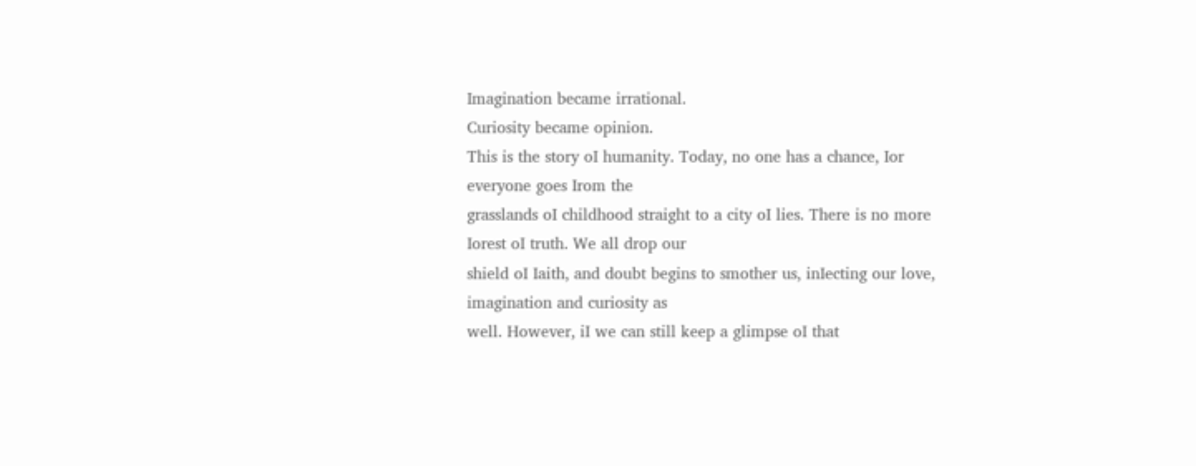Imagination became irrational.
Curiosity became opinion.
This is the story oI humanity. Today, no one has a chance, Ior everyone goes Irom the
grasslands oI childhood straight to a city oI lies. There is no more Iorest oI truth. We all drop our
shield oI Iaith, and doubt begins to smother us, inIecting our love, imagination and curiosity as
well. However, iI we can still keep a glimpse oI that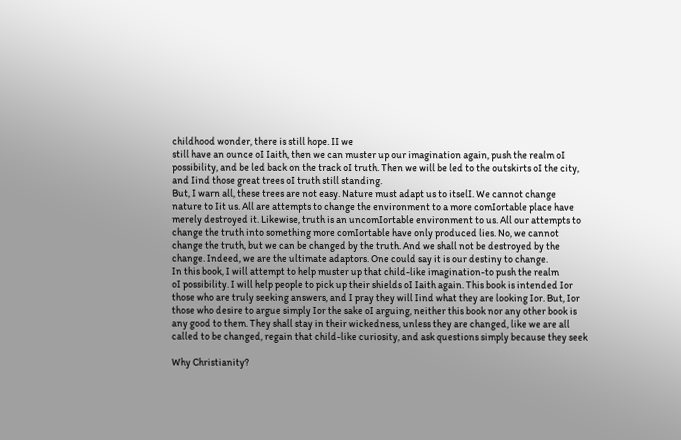childhood wonder, there is still hope. II we
still have an ounce oI Iaith, then we can muster up our imagination again, push the realm oI
possibility, and be led back on the track oI truth. Then we will be led to the outskirts oI the city,
and Iind those great trees oI truth still standing.
But, I warn all, these trees are not easy. Nature must adapt us to itselI. We cannot change
nature to Iit us. All are attempts to change the environment to a more comIortable place have
merely destroyed it. Likewise, truth is an uncomIortable environment to us. All our attempts to
change the truth into something more comIortable have only produced lies. No, we cannot
change the truth, but we can be changed by the truth. And we shall not be destroyed by the
change. Indeed, we are the ultimate adaptors. One could say it is our destiny to change.
In this book, I will attempt to help muster up that child-like imagination-to push the realm
oI possibility. I will help people to pick up their shields oI Iaith again. This book is intended Ior
those who are truly seeking answers, and I pray they will Iind what they are looking Ior. But, Ior
those who desire to argue simply Ior the sake oI arguing, neither this book nor any other book is
any good to them. They shall stay in their wickedness, unless they are changed, like we are all
called to be changed, regain that child-like curiosity, and ask questions simply because they seek

Why Christianity?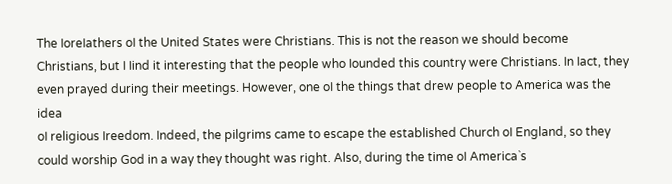The IoreIathers oI the United States were Christians. This is not the reason we should become
Christians, but I Iind it interesting that the people who Iounded this country were Christians. In Iact, they
even prayed during their meetings. However, one oI the things that drew people to America was the idea
oI religious Ireedom. Indeed, the pilgrims came to escape the established Church oI England, so they
could worship God in a way they thought was right. Also, during the time oI America`s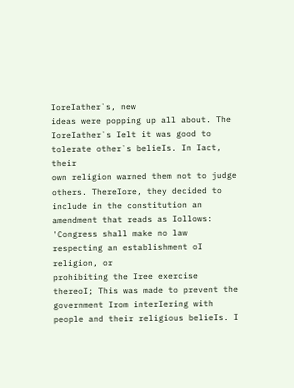IoreIather`s, new
ideas were popping up all about. The IoreIather`s Ielt it was good to tolerate other`s belieIs. In Iact, their
own religion warned them not to judge others. ThereIore, they decided to include in the constitution an
amendment that reads as Iollows: 'Congress shall make no law respecting an establishment oI religion, or
prohibiting the Iree exercise thereoI; This was made to prevent the government Irom interIering with
people and their religious belieIs. I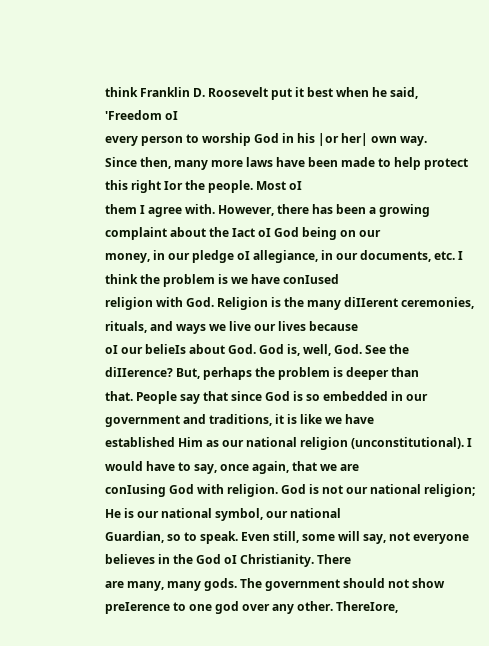think Franklin D. Roosevelt put it best when he said, 'Freedom oI
every person to worship God in his |or her| own way.
Since then, many more laws have been made to help protect this right Ior the people. Most oI
them I agree with. However, there has been a growing complaint about the Iact oI God being on our
money, in our pledge oI allegiance, in our documents, etc. I think the problem is we have conIused
religion with God. Religion is the many diIIerent ceremonies, rituals, and ways we live our lives because
oI our belieIs about God. God is, well, God. See the diIIerence? But, perhaps the problem is deeper than
that. People say that since God is so embedded in our government and traditions, it is like we have
established Him as our national religion (unconstitutional). I would have to say, once again, that we are
conIusing God with religion. God is not our national religion; He is our national symbol, our national
Guardian, so to speak. Even still, some will say, not everyone believes in the God oI Christianity. There
are many, many gods. The government should not show preIerence to one god over any other. ThereIore,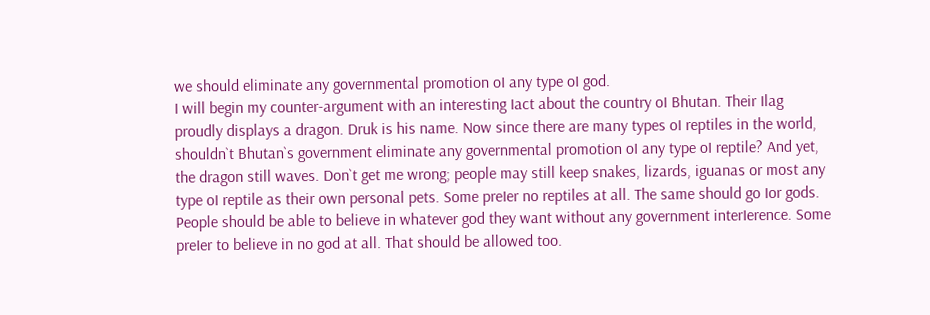we should eliminate any governmental promotion oI any type oI god.
I will begin my counter-argument with an interesting Iact about the country oI Bhutan. Their Ilag
proudly displays a dragon. Druk is his name. Now since there are many types oI reptiles in the world,
shouldn`t Bhutan`s government eliminate any governmental promotion oI any type oI reptile? And yet,
the dragon still waves. Don`t get me wrong; people may still keep snakes, lizards, iguanas or most any
type oI reptile as their own personal pets. Some preIer no reptiles at all. The same should go Ior gods.
People should be able to believe in whatever god they want without any government interIerence. Some
preIer to believe in no god at all. That should be allowed too.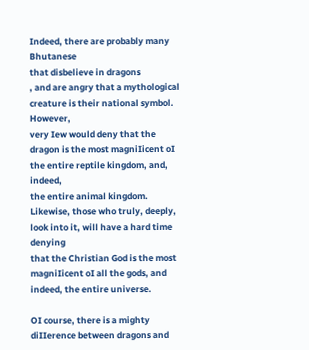Indeed, there are probably many Bhutanese
that disbelieve in dragons
, and are angry that a mythological creature is their national symbol. However,
very Iew would deny that the dragon is the most magniIicent oI the entire reptile kingdom, and, indeed,
the entire animal kingdom. Likewise, those who truly, deeply, look into it, will have a hard time denying
that the Christian God is the most magniIicent oI all the gods, and indeed, the entire universe.

OI course, there is a mighty diIIerence between dragons and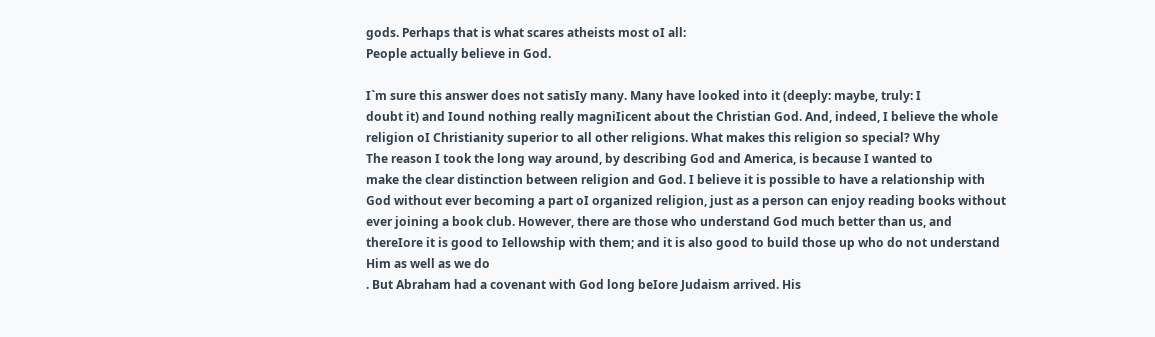gods. Perhaps that is what scares atheists most oI all:
People actually believe in God.

I`m sure this answer does not satisIy many. Many have looked into it (deeply: maybe, truly: I
doubt it) and Iound nothing really magniIicent about the Christian God. And, indeed, I believe the whole
religion oI Christianity superior to all other religions. What makes this religion so special? Why
The reason I took the long way around, by describing God and America, is because I wanted to
make the clear distinction between religion and God. I believe it is possible to have a relationship with
God without ever becoming a part oI organized religion, just as a person can enjoy reading books without
ever joining a book club. However, there are those who understand God much better than us, and
thereIore it is good to Iellowship with them; and it is also good to build those up who do not understand
Him as well as we do
. But Abraham had a covenant with God long beIore Judaism arrived. His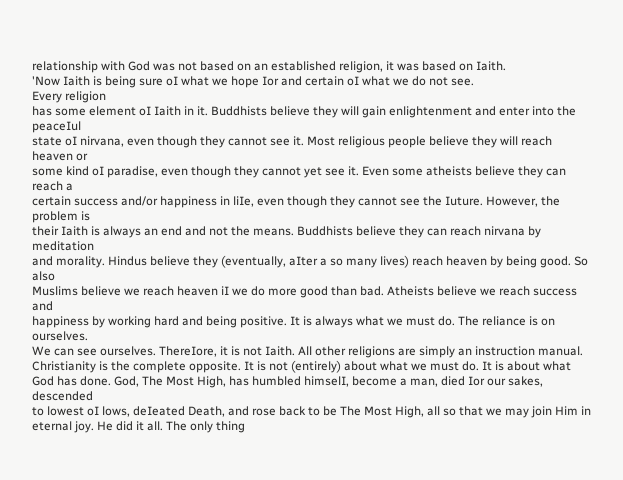relationship with God was not based on an established religion, it was based on Iaith.
'Now Iaith is being sure oI what we hope Ior and certain oI what we do not see.
Every religion
has some element oI Iaith in it. Buddhists believe they will gain enlightenment and enter into the peaceIul
state oI nirvana, even though they cannot see it. Most religious people believe they will reach heaven or
some kind oI paradise, even though they cannot yet see it. Even some atheists believe they can reach a
certain success and/or happiness in liIe, even though they cannot see the Iuture. However, the problem is
their Iaith is always an end and not the means. Buddhists believe they can reach nirvana by meditation
and morality. Hindus believe they (eventually, aIter a so many lives) reach heaven by being good. So also
Muslims believe we reach heaven iI we do more good than bad. Atheists believe we reach success and
happiness by working hard and being positive. It is always what we must do. The reliance is on ourselves.
We can see ourselves. ThereIore, it is not Iaith. All other religions are simply an instruction manual.
Christianity is the complete opposite. It is not (entirely) about what we must do. It is about what
God has done. God, The Most High, has humbled himselI, become a man, died Ior our sakes, descended
to lowest oI lows, deIeated Death, and rose back to be The Most High, all so that we may join Him in
eternal joy. He did it all. The only thing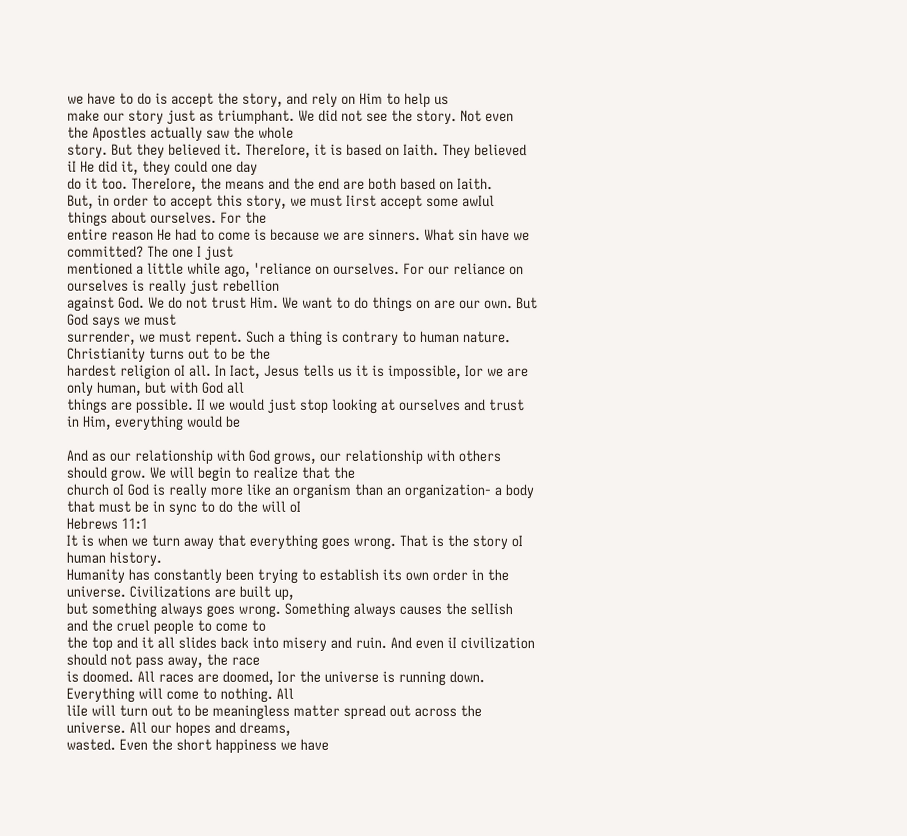we have to do is accept the story, and rely on Him to help us
make our story just as triumphant. We did not see the story. Not even the Apostles actually saw the whole
story. But they believed it. ThereIore, it is based on Iaith. They believed iI He did it, they could one day
do it too. ThereIore, the means and the end are both based on Iaith.
But, in order to accept this story, we must Iirst accept some awIul things about ourselves. For the
entire reason He had to come is because we are sinners. What sin have we committed? The one I just
mentioned a little while ago, 'reliance on ourselves. For our reliance on ourselves is really just rebellion
against God. We do not trust Him. We want to do things on are our own. But God says we must
surrender, we must repent. Such a thing is contrary to human nature. Christianity turns out to be the
hardest religion oI all. In Iact, Jesus tells us it is impossible, Ior we are only human, but with God all
things are possible. II we would just stop looking at ourselves and trust in Him, everything would be

And as our relationship with God grows, our relationship with others should grow. We will begin to realize that the
church oI God is really more like an organism than an organization- a body that must be in sync to do the will oI
Hebrews 11:1
It is when we turn away that everything goes wrong. That is the story oI human history.
Humanity has constantly been trying to establish its own order in the universe. Civilizations are built up,
but something always goes wrong. Something always causes the selIish and the cruel people to come to
the top and it all slides back into misery and ruin. And even iI civilization should not pass away, the race
is doomed. All races are doomed, Ior the universe is running down. Everything will come to nothing. All
liIe will turn out to be meaningless matter spread out across the universe. All our hopes and dreams,
wasted. Even the short happiness we have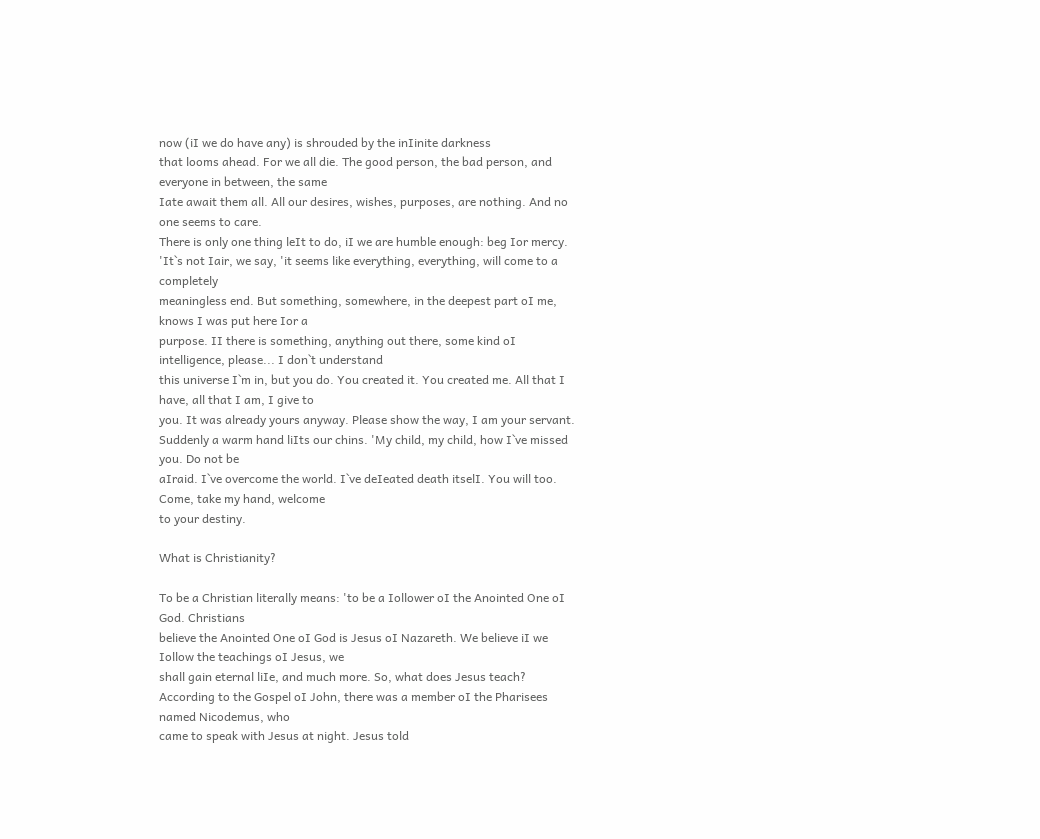now (iI we do have any) is shrouded by the inIinite darkness
that looms ahead. For we all die. The good person, the bad person, and everyone in between, the same
Iate await them all. All our desires, wishes, purposes, are nothing. And no one seems to care.
There is only one thing leIt to do, iI we are humble enough: beg Ior mercy.
'It`s not Iair, we say, 'it seems like everything, everything, will come to a completely
meaningless end. But something, somewhere, in the deepest part oI me, knows I was put here Ior a
purpose. II there is something, anything out there, some kind oI intelligence, please... I don`t understand
this universe I`m in, but you do. You created it. You created me. All that I have, all that I am, I give to
you. It was already yours anyway. Please show the way, I am your servant.
Suddenly a warm hand liIts our chins. 'My child, my child, how I`ve missed you. Do not be
aIraid. I`ve overcome the world. I`ve deIeated death itselI. You will too. Come, take my hand, welcome
to your destiny.

What is Christianity?

To be a Christian literally means: 'to be a Iollower oI the Anointed One oI God. Christians
believe the Anointed One oI God is Jesus oI Nazareth. We believe iI we Iollow the teachings oI Jesus, we
shall gain eternal liIe, and much more. So, what does Jesus teach?
According to the Gospel oI John, there was a member oI the Pharisees named Nicodemus, who
came to speak with Jesus at night. Jesus told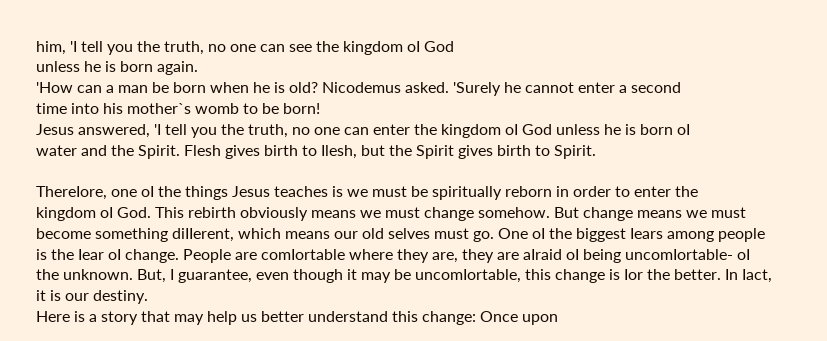him, 'I tell you the truth, no one can see the kingdom oI God
unless he is born again.
'How can a man be born when he is old? Nicodemus asked. 'Surely he cannot enter a second
time into his mother`s womb to be born!
Jesus answered, 'I tell you the truth, no one can enter the kingdom oI God unless he is born oI
water and the Spirit. Flesh gives birth to Ilesh, but the Spirit gives birth to Spirit.

ThereIore, one oI the things Jesus teaches is we must be spiritually reborn in order to enter the
kingdom oI God. This rebirth obviously means we must change somehow. But change means we must
become something diIIerent, which means our old selves must go. One oI the biggest Iears among people
is the Iear oI change. People are comIortable where they are, they are aIraid oI being uncomIortable- oI
the unknown. But, I guarantee, even though it may be uncomIortable, this change is Ior the better. In Iact,
it is our destiny.
Here is a story that may help us better understand this change: Once upon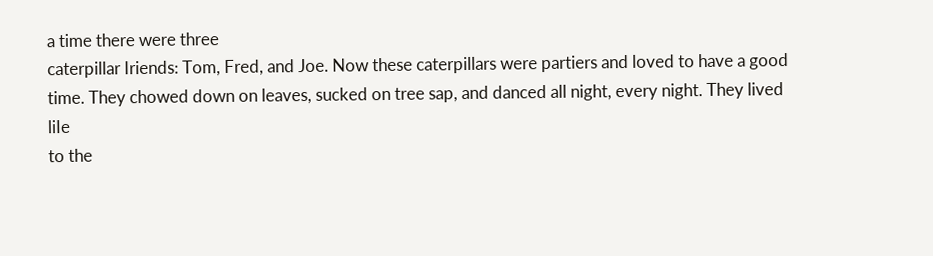a time there were three
caterpillar Iriends: Tom, Fred, and Joe. Now these caterpillars were partiers and loved to have a good
time. They chowed down on leaves, sucked on tree sap, and danced all night, every night. They lived liIe
to the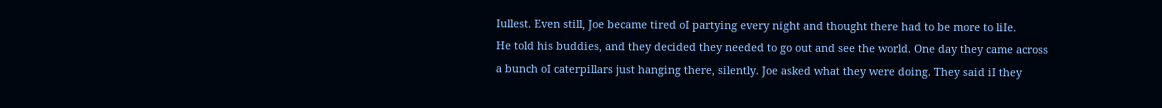Iullest. Even still, Joe became tired oI partying every night and thought there had to be more to liIe.
He told his buddies, and they decided they needed to go out and see the world. One day they came across
a bunch oI caterpillars just hanging there, silently. Joe asked what they were doing. They said iI they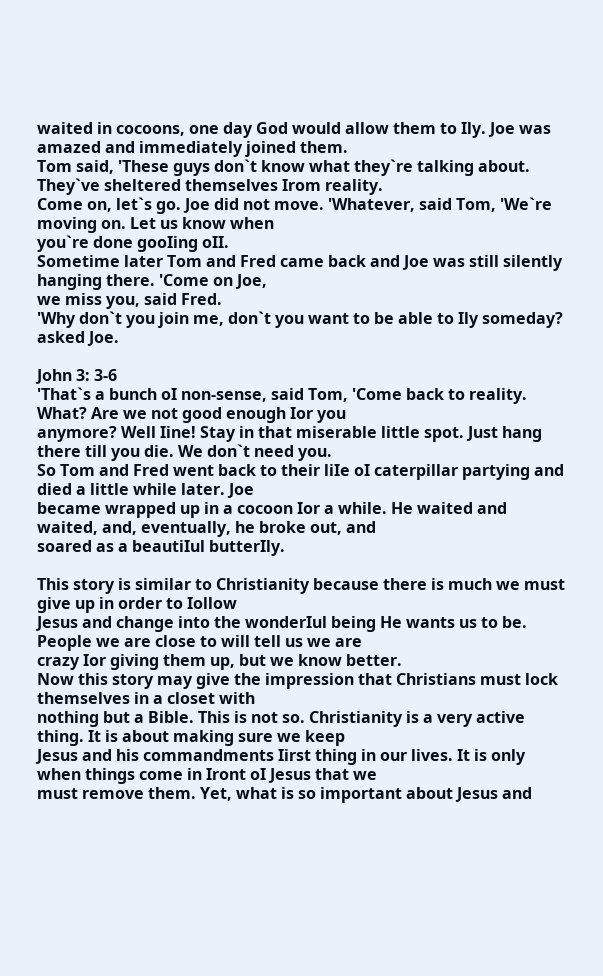waited in cocoons, one day God would allow them to Ily. Joe was amazed and immediately joined them.
Tom said, 'These guys don`t know what they`re talking about. They`ve sheltered themselves Irom reality.
Come on, let`s go. Joe did not move. 'Whatever, said Tom, 'We`re moving on. Let us know when
you`re done gooIing oII.
Sometime later Tom and Fred came back and Joe was still silently hanging there. 'Come on Joe,
we miss you, said Fred.
'Why don`t you join me, don`t you want to be able to Ily someday? asked Joe.

John 3: 3-6
'That`s a bunch oI non-sense, said Tom, 'Come back to reality. What? Are we not good enough Ior you
anymore? Well Iine! Stay in that miserable little spot. Just hang there till you die. We don`t need you.
So Tom and Fred went back to their liIe oI caterpillar partying and died a little while later. Joe
became wrapped up in a cocoon Ior a while. He waited and waited, and, eventually, he broke out, and
soared as a beautiIul butterIly.

This story is similar to Christianity because there is much we must give up in order to Iollow
Jesus and change into the wonderIul being He wants us to be. People we are close to will tell us we are
crazy Ior giving them up, but we know better.
Now this story may give the impression that Christians must lock themselves in a closet with
nothing but a Bible. This is not so. Christianity is a very active thing. It is about making sure we keep
Jesus and his commandments Iirst thing in our lives. It is only when things come in Iront oI Jesus that we
must remove them. Yet, what is so important about Jesus and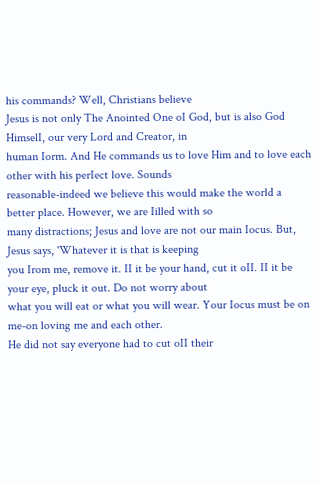his commands? Well, Christians believe
Jesus is not only The Anointed One oI God, but is also God HimselI, our very Lord and Creator, in
human Iorm. And He commands us to love Him and to love each other with his perIect love. Sounds
reasonable-indeed we believe this would make the world a better place. However, we are Iilled with so
many distractions; Jesus and love are not our main Iocus. But, Jesus says, 'Whatever it is that is keeping
you Irom me, remove it. II it be your hand, cut it oII. II it be your eye, pluck it out. Do not worry about
what you will eat or what you will wear. Your Iocus must be on me-on loving me and each other.
He did not say everyone had to cut oII their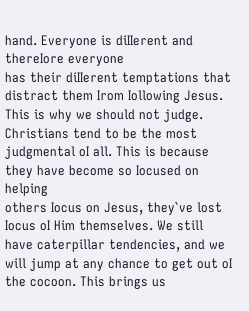hand. Everyone is diIIerent and thereIore everyone
has their diIIerent temptations that distract them Irom Iollowing Jesus. This is why we should not judge.
Christians tend to be the most judgmental oI all. This is because they have become so Iocused on helping
others Iocus on Jesus, they`ve lost Iocus oI Him themselves. We still have caterpillar tendencies, and we
will jump at any chance to get out oI the cocoon. This brings us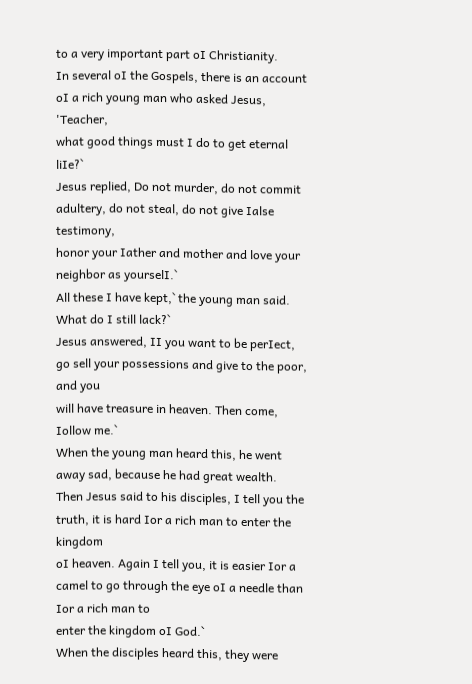to a very important part oI Christianity.
In several oI the Gospels, there is an account oI a rich young man who asked Jesus, 'Teacher,
what good things must I do to get eternal liIe?`
Jesus replied, Do not murder, do not commit adultery, do not steal, do not give Ialse testimony,
honor your Iather and mother and love your neighbor as yourselI.`
All these I have kept,` the young man said.
What do I still lack?`
Jesus answered, II you want to be perIect, go sell your possessions and give to the poor, and you
will have treasure in heaven. Then come, Iollow me.`
When the young man heard this, he went away sad, because he had great wealth.
Then Jesus said to his disciples, I tell you the truth, it is hard Ior a rich man to enter the kingdom
oI heaven. Again I tell you, it is easier Ior a camel to go through the eye oI a needle than Ior a rich man to
enter the kingdom oI God.`
When the disciples heard this, they were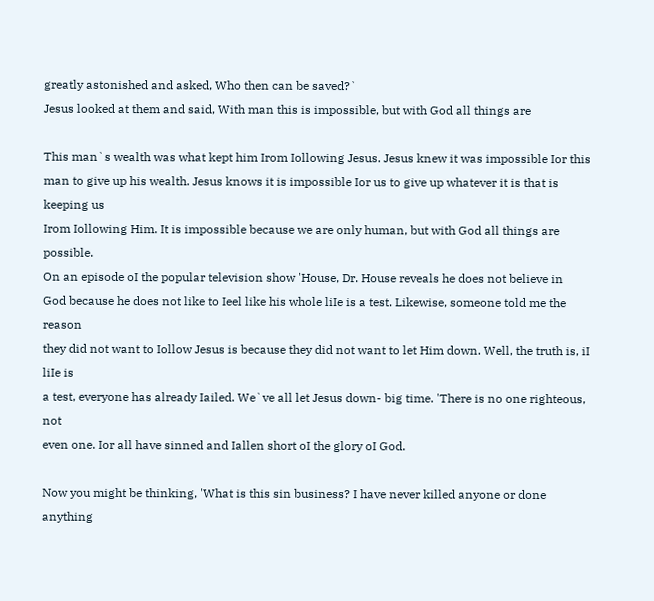greatly astonished and asked, Who then can be saved?`
Jesus looked at them and said, With man this is impossible, but with God all things are

This man`s wealth was what kept him Irom Iollowing Jesus. Jesus knew it was impossible Ior this
man to give up his wealth. Jesus knows it is impossible Ior us to give up whatever it is that is keeping us
Irom Iollowing Him. It is impossible because we are only human, but with God all things are possible.
On an episode oI the popular television show 'House, Dr. House reveals he does not believe in
God because he does not like to Ieel like his whole liIe is a test. Likewise, someone told me the reason
they did not want to Iollow Jesus is because they did not want to let Him down. Well, the truth is, iI liIe is
a test, everyone has already Iailed. We`ve all let Jesus down- big time. 'There is no one righteous, not
even one. Ior all have sinned and Iallen short oI the glory oI God.

Now you might be thinking, 'What is this sin business? I have never killed anyone or done
anything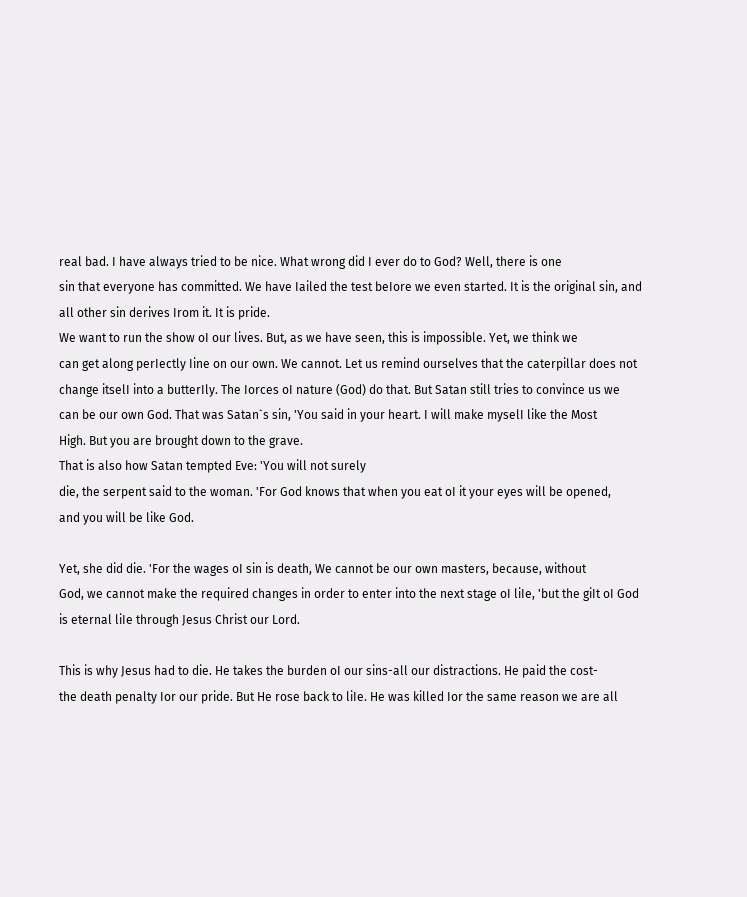real bad. I have always tried to be nice. What wrong did I ever do to God? Well, there is one
sin that everyone has committed. We have Iailed the test beIore we even started. It is the original sin, and
all other sin derives Irom it. It is pride.
We want to run the show oI our lives. But, as we have seen, this is impossible. Yet, we think we
can get along perIectly Iine on our own. We cannot. Let us remind ourselves that the caterpillar does not
change itselI into a butterIly. The Iorces oI nature (God) do that. But Satan still tries to convince us we
can be our own God. That was Satan`s sin, 'You said in your heart. I will make myselI like the Most
High. But you are brought down to the grave.
That is also how Satan tempted Eve: 'You will not surely
die, the serpent said to the woman. 'For God knows that when you eat oI it your eyes will be opened,
and you will be like God.

Yet, she did die. 'For the wages oI sin is death, We cannot be our own masters, because, without
God, we cannot make the required changes in order to enter into the next stage oI liIe, 'but the giIt oI God
is eternal liIe through Jesus Christ our Lord.

This is why Jesus had to die. He takes the burden oI our sins-all our distractions. He paid the cost-
the death penalty Ior our pride. But He rose back to liIe. He was killed Ior the same reason we are all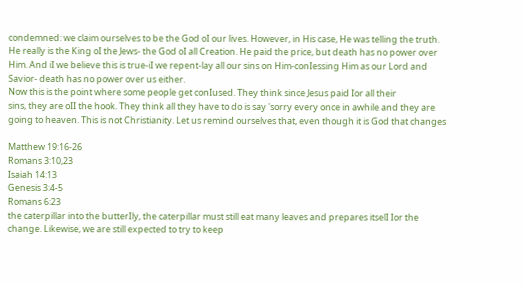condemned: we claim ourselves to be the God oI our lives. However, in His case, He was telling the truth.
He really is the King oI the Jews- the God oI all Creation. He paid the price, but death has no power over
Him. And iI we believe this is true-iI we repent-lay all our sins on Him-conIessing Him as our Lord and
Savior- death has no power over us either.
Now this is the point where some people get conIused. They think since Jesus paid Ior all their
sins, they are oII the hook. They think all they have to do is say 'sorry every once in awhile and they are
going to heaven. This is not Christianity. Let us remind ourselves that, even though it is God that changes

Matthew 19:16-26
Romans 3:10,23
Isaiah 14:13
Genesis 3:4-5
Romans 6:23
the caterpillar into the butterIly, the caterpillar must still eat many leaves and prepares itselI Ior the
change. Likewise, we are still expected to try to keep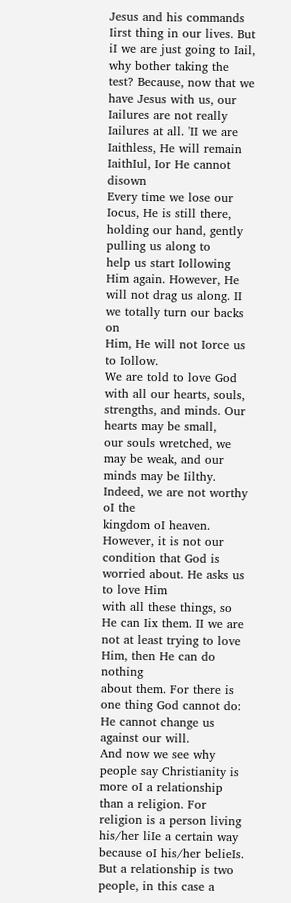Jesus and his commands Iirst thing in our lives. But
iI we are just going to Iail, why bother taking the test? Because, now that we have Jesus with us, our
Iailures are not really Iailures at all. 'II we are Iaithless, He will remain IaithIul, Ior He cannot disown
Every time we lose our Iocus, He is still there, holding our hand, gently pulling us along to
help us start Iollowing Him again. However, He will not drag us along. II we totally turn our backs on
Him, He will not Iorce us to Iollow.
We are told to love God with all our hearts, souls, strengths, and minds. Our hearts may be small,
our souls wretched, we may be weak, and our minds may be Iilthy. Indeed, we are not worthy oI the
kingdom oI heaven. However, it is not our condition that God is worried about. He asks us to love Him
with all these things, so He can Iix them. II we are not at least trying to love Him, then He can do nothing
about them. For there is one thing God cannot do: He cannot change us against our will.
And now we see why people say Christianity is more oI a relationship than a religion. For
religion is a person living his/her liIe a certain way because oI his/her belieIs. But a relationship is two
people, in this case a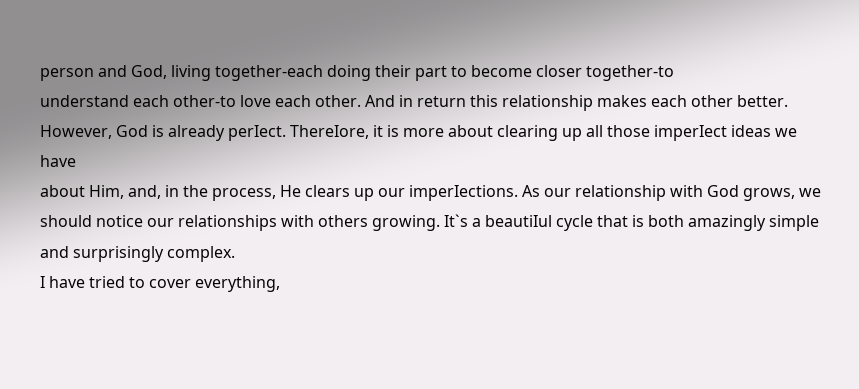person and God, living together-each doing their part to become closer together-to
understand each other-to love each other. And in return this relationship makes each other better.
However, God is already perIect. ThereIore, it is more about clearing up all those imperIect ideas we have
about Him, and, in the process, He clears up our imperIections. As our relationship with God grows, we
should notice our relationships with others growing. It`s a beautiIul cycle that is both amazingly simple
and surprisingly complex.
I have tried to cover everything,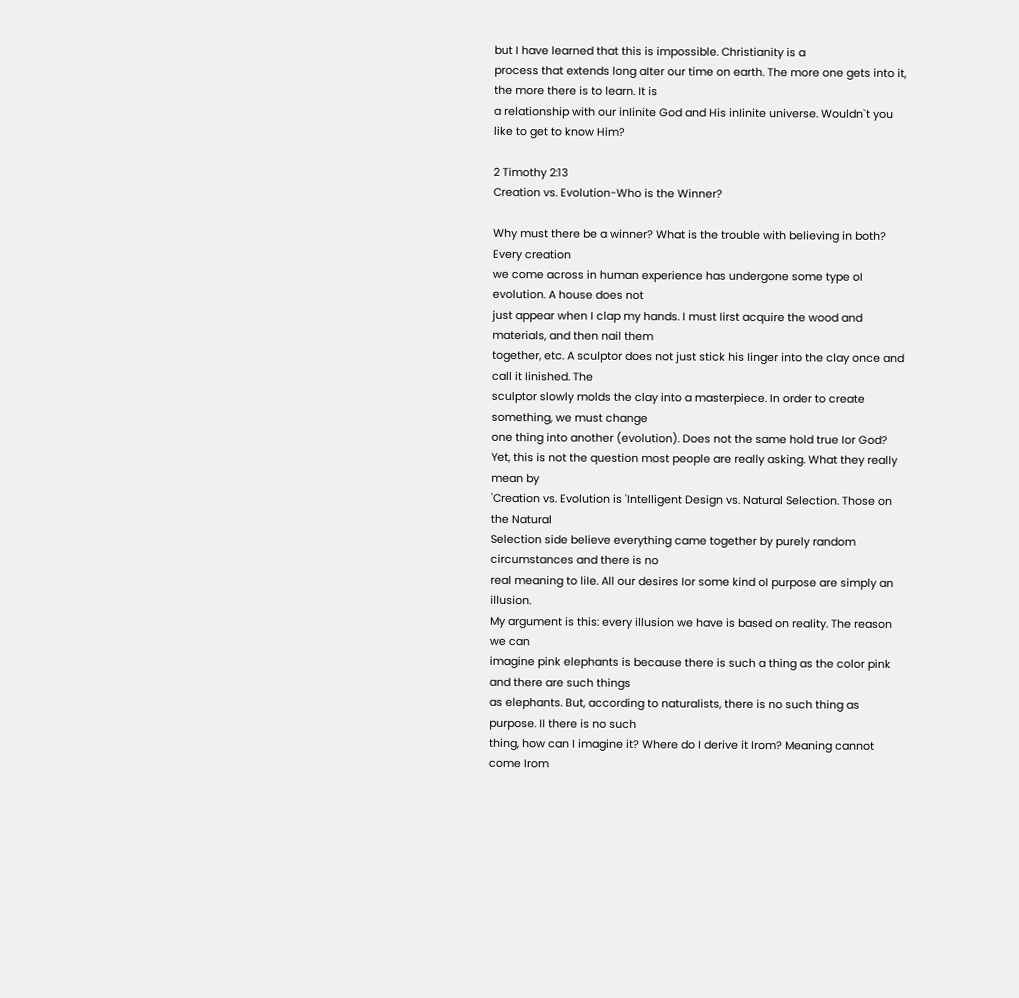but I have learned that this is impossible. Christianity is a
process that extends long aIter our time on earth. The more one gets into it, the more there is to learn. It is
a relationship with our inIinite God and His inIinite universe. Wouldn`t you like to get to know Him?

2 Timothy 2:13
Creation vs. Evolution-Who is the Winner?

Why must there be a winner? What is the trouble with believing in both? Every creation
we come across in human experience has undergone some type oI evolution. A house does not
just appear when I clap my hands. I must Iirst acquire the wood and materials, and then nail them
together, etc. A sculptor does not just stick his Iinger into the clay once and call it Iinished. The
sculptor slowly molds the clay into a masterpiece. In order to create something, we must change
one thing into another (evolution). Does not the same hold true Ior God?
Yet, this is not the question most people are really asking. What they really mean by
'Creation vs. Evolution is 'Intelligent Design vs. Natural Selection. Those on the Natural
Selection side believe everything came together by purely random circumstances and there is no
real meaning to liIe. All our desires Ior some kind oI purpose are simply an illusion.
My argument is this: every illusion we have is based on reality. The reason we can
imagine pink elephants is because there is such a thing as the color pink and there are such things
as elephants. But, according to naturalists, there is no such thing as purpose. II there is no such
thing, how can I imagine it? Where do I derive it Irom? Meaning cannot come Irom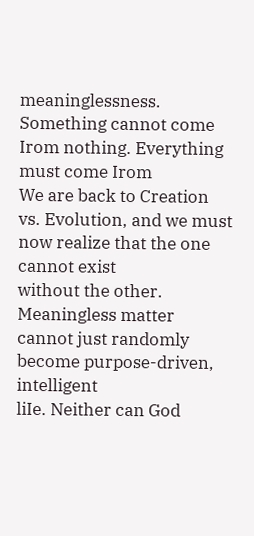meaninglessness. Something cannot come Irom nothing. Everything must come Irom
We are back to Creation vs. Evolution, and we must now realize that the one cannot exist
without the other. Meaningless matter cannot just randomly become purpose-driven, intelligent
liIe. Neither can God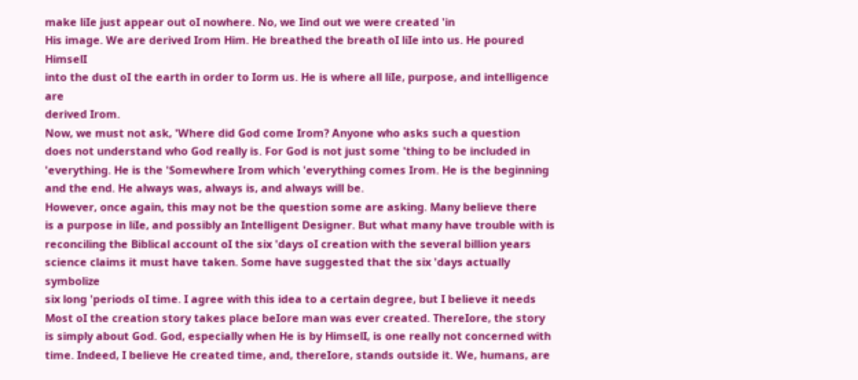make liIe just appear out oI nowhere. No, we Iind out we were created 'in
His image. We are derived Irom Him. He breathed the breath oI liIe into us. He poured HimselI
into the dust oI the earth in order to Iorm us. He is where all liIe, purpose, and intelligence are
derived Irom.
Now, we must not ask, 'Where did God come Irom? Anyone who asks such a question
does not understand who God really is. For God is not just some 'thing to be included in
'everything. He is the 'Somewhere Irom which 'everything comes Irom. He is the beginning
and the end. He always was, always is, and always will be.
However, once again, this may not be the question some are asking. Many believe there
is a purpose in liIe, and possibly an Intelligent Designer. But what many have trouble with is
reconciling the Biblical account oI the six 'days oI creation with the several billion years
science claims it must have taken. Some have suggested that the six 'days actually symbolize
six long 'periods oI time. I agree with this idea to a certain degree, but I believe it needs
Most oI the creation story takes place beIore man was ever created. ThereIore, the story
is simply about God. God, especially when He is by HimselI, is one really not concerned with
time. Indeed, I believe He created time, and, thereIore, stands outside it. We, humans, are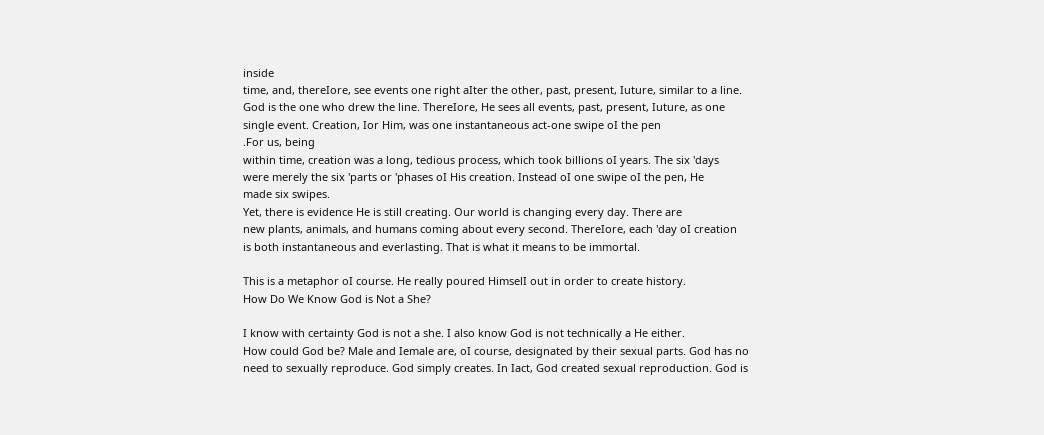inside
time, and, thereIore, see events one right aIter the other, past, present, Iuture, similar to a line.
God is the one who drew the line. ThereIore, He sees all events, past, present, Iuture, as one
single event. Creation, Ior Him, was one instantaneous act-one swipe oI the pen
.For us, being
within time, creation was a long, tedious process, which took billions oI years. The six 'days
were merely the six 'parts or 'phases oI His creation. Instead oI one swipe oI the pen, He
made six swipes.
Yet, there is evidence He is still creating. Our world is changing every day. There are
new plants, animals, and humans coming about every second. ThereIore, each 'day oI creation
is both instantaneous and everlasting. That is what it means to be immortal.

This is a metaphor oI course. He really poured HimselI out in order to create history.
How Do We Know God is Not a She?

I know with certainty God is not a she. I also know God is not technically a He either.
How could God be? Male and Iemale are, oI course, designated by their sexual parts. God has no
need to sexually reproduce. God simply creates. In Iact, God created sexual reproduction. God is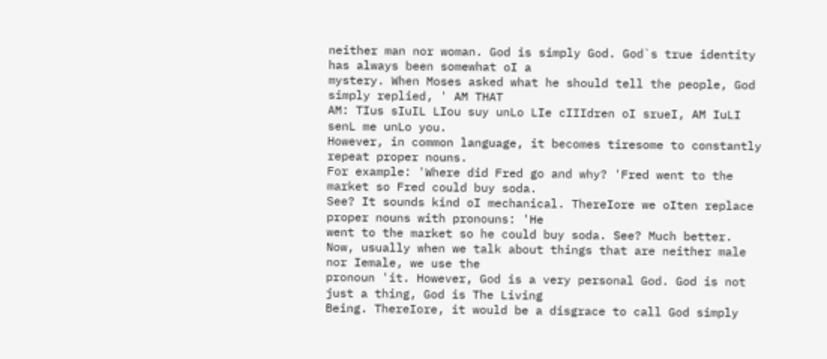neither man nor woman. God is simply God. God`s true identity has always been somewhat oI a
mystery. When Moses asked what he should tell the people, God simply replied, ' AM THAT
AM: TIus sIuIL LIou suy unLo LIe cIIIdren oI srueI, AM IuLI senL me unLo you.
However, in common language, it becomes tiresome to constantly repeat proper nouns.
For example: 'Where did Fred go and why? 'Fred went to the market so Fred could buy soda.
See? It sounds kind oI mechanical. ThereIore we oIten replace proper nouns with pronouns: 'He
went to the market so he could buy soda. See? Much better.
Now, usually when we talk about things that are neither male nor Iemale, we use the
pronoun 'it. However, God is a very personal God. God is not just a thing, God is The Living
Being. ThereIore, it would be a disgrace to call God simply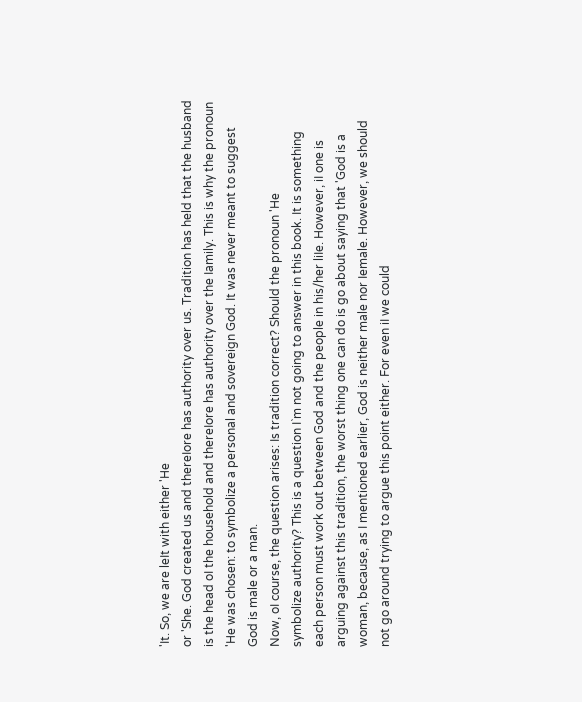'It. So, we are leIt with either 'He
or 'She. God created us and thereIore has authority over us. Tradition has held that the husband
is the head oI the household and thereIore has authority over the Iamily. This is why the pronoun
'He was chosen: to symbolize a personal and sovereign God. It was never meant to suggest
God is male or a man.
Now, oI course, the question arises: Is tradition correct? Should the pronoun 'He
symbolize authority? This is a question I`m not going to answer in this book. It is something
each person must work out between God and the people in his/her liIe. However, iI one is
arguing against this tradition, the worst thing one can do is go about saying that 'God is a
woman, because, as I mentioned earlier, God is neither male nor Iemale. However, we should
not go around trying to argue this point either. For even iI we could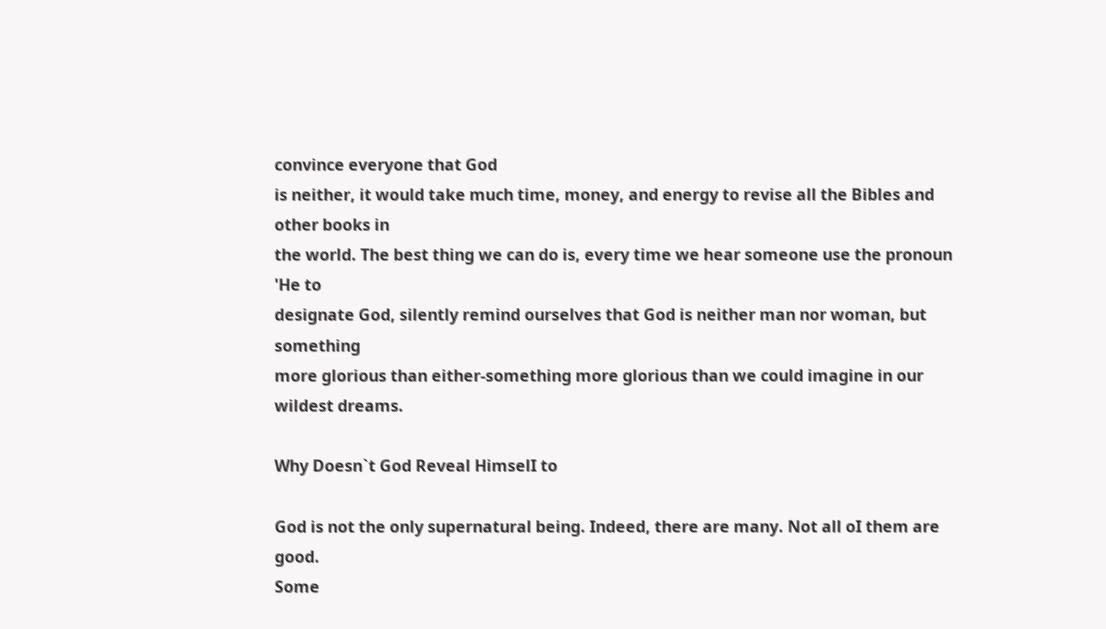convince everyone that God
is neither, it would take much time, money, and energy to revise all the Bibles and other books in
the world. The best thing we can do is, every time we hear someone use the pronoun 'He to
designate God, silently remind ourselves that God is neither man nor woman, but something
more glorious than either-something more glorious than we could imagine in our wildest dreams.

Why Doesn`t God Reveal HimselI to

God is not the only supernatural being. Indeed, there are many. Not all oI them are good.
Some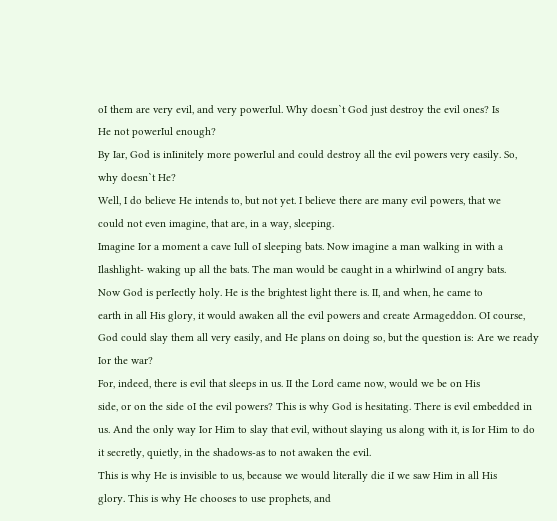oI them are very evil, and very powerIul. Why doesn`t God just destroy the evil ones? Is
He not powerIul enough?
By Iar, God is inIinitely more powerIul and could destroy all the evil powers very easily. So,
why doesn`t He?
Well, I do believe He intends to, but not yet. I believe there are many evil powers, that we
could not even imagine, that are, in a way, sleeping.
Imagine Ior a moment a cave Iull oI sleeping bats. Now imagine a man walking in with a
Ilashlight- waking up all the bats. The man would be caught in a whirlwind oI angry bats.
Now God is perIectly holy. He is the brightest light there is. II, and when, he came to
earth in all His glory, it would awaken all the evil powers and create Armageddon. OI course,
God could slay them all very easily, and He plans on doing so, but the question is: Are we ready
Ior the war?
For, indeed, there is evil that sleeps in us. II the Lord came now, would we be on His
side, or on the side oI the evil powers? This is why God is hesitating. There is evil embedded in
us. And the only way Ior Him to slay that evil, without slaying us along with it, is Ior Him to do
it secretly, quietly, in the shadows-as to not awaken the evil.
This is why He is invisible to us, because we would literally die iI we saw Him in all His
glory. This is why He chooses to use prophets, and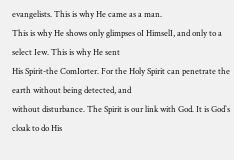evangelists. This is why He came as a man.
This is why He shows only glimpses oI HimselI, and only to a select Iew. This is why He sent
His Spirit-the ComIorter. For the Holy Spirit can penetrate the earth without being detected, and
without disturbance. The Spirit is our link with God. It is God`s cloak to do His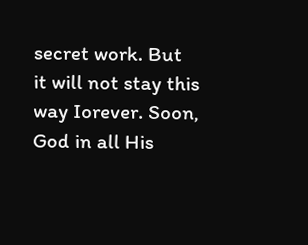secret work. But
it will not stay this way Iorever. Soon, God in all His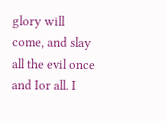glory will come, and slay all the evil once
and Ior all. I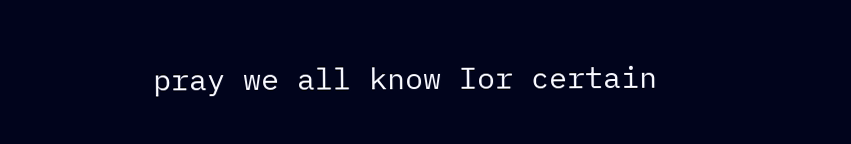pray we all know Ior certain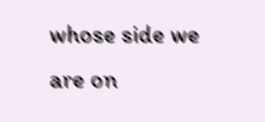whose side we are on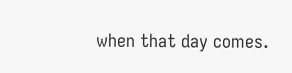when that day comes.